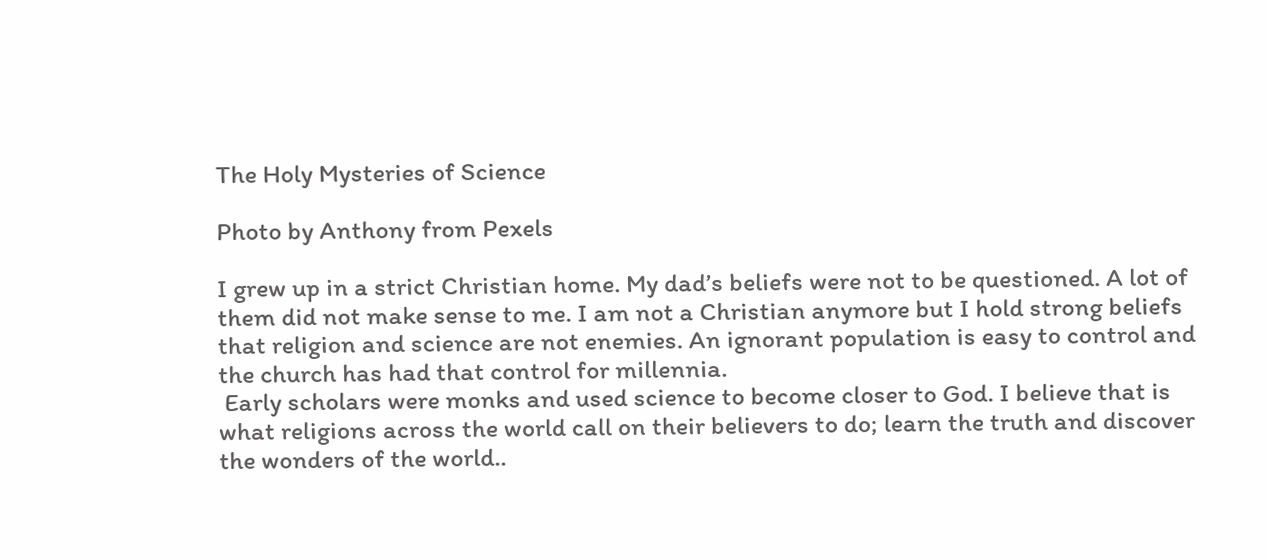The Holy Mysteries of Science

Photo by Anthony from Pexels

I grew up in a strict Christian home. My dad’s beliefs were not to be questioned. A lot of them did not make sense to me. I am not a Christian anymore but I hold strong beliefs that religion and science are not enemies. An ignorant population is easy to control and the church has had that control for millennia.
 Early scholars were monks and used science to become closer to God. I believe that is what religions across the world call on their believers to do; learn the truth and discover the wonders of the world..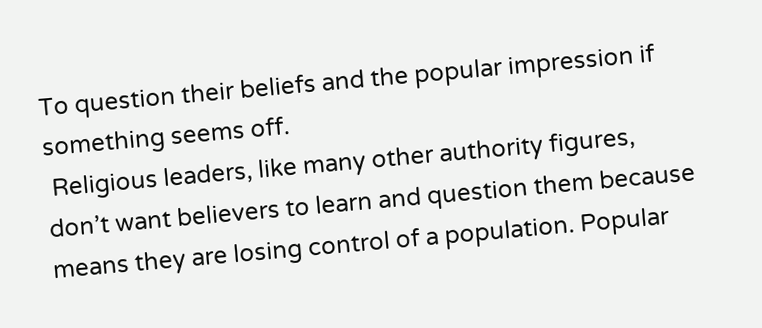To question their beliefs and the popular impression if something seems off.
 Religious leaders, like many other authority figures, don’t want believers to learn and question them because means they are losing control of a population. Popular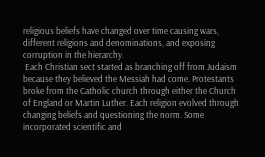religious beliefs have changed over time causing wars, different religions and denominations, and exposing corruption in the hierarchy.
 Each Christian sect started as branching off from Judaism because they believed the Messiah had come. Protestants broke from the Catholic church through either the Church of England or Martin Luther. Each religion evolved through changing beliefs and questioning the norm. Some incorporated scientific and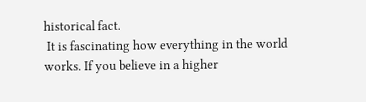historical fact.
 It is fascinating how everything in the world works. If you believe in a higher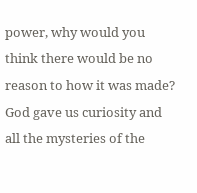power, why would you think there would be no reason to how it was made? God gave us curiosity and all the mysteries of the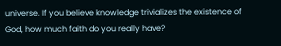universe. If you believe knowledge trivializes the existence of God, how much faith do you really have?